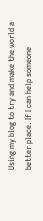Using my blog to try and make the world a better place. If I can help someone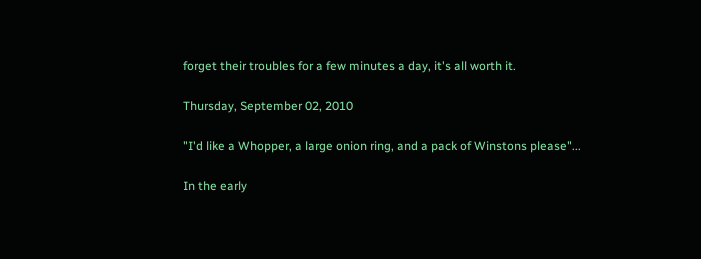forget their troubles for a few minutes a day, it's all worth it.

Thursday, September 02, 2010

"I'd like a Whopper, a large onion ring, and a pack of Winstons please"...

In the early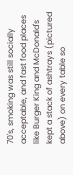70's, smoking was still socially acceptable, and fast food places like Burger King and McDonald's kept a stack of ashtrays (pictured above) on every table so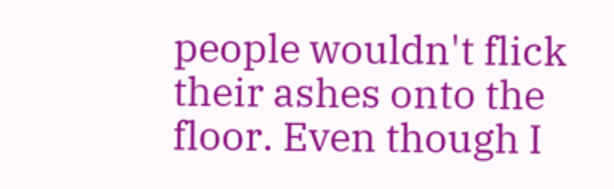people wouldn't flick their ashes onto the floor. Even though I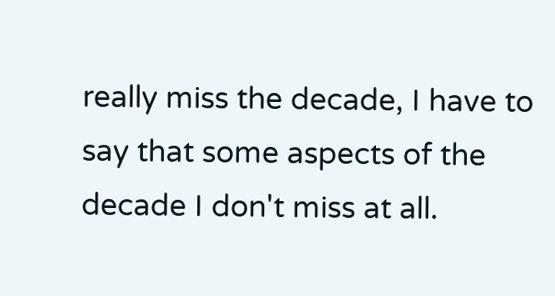really miss the decade, I have to say that some aspects of the decade I don't miss at all.